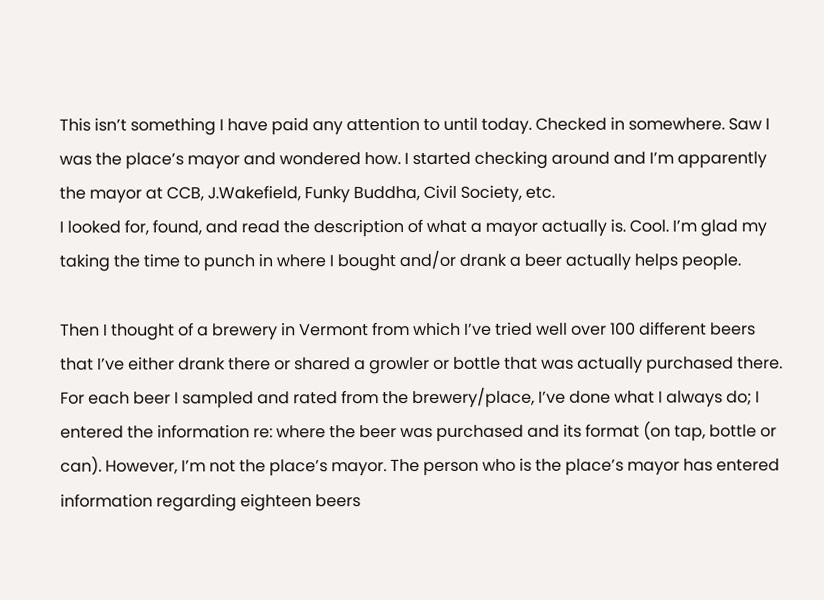This isn’t something I have paid any attention to until today. Checked in somewhere. Saw I was the place’s mayor and wondered how. I started checking around and I’m apparently the mayor at CCB, J.Wakefield, Funky Buddha, Civil Society, etc.
I looked for, found, and read the description of what a mayor actually is. Cool. I’m glad my taking the time to punch in where I bought and/or drank a beer actually helps people.

Then I thought of a brewery in Vermont from which I’ve tried well over 100 different beers that I’ve either drank there or shared a growler or bottle that was actually purchased there. For each beer I sampled and rated from the brewery/place, I’ve done what I always do; I entered the information re: where the beer was purchased and its format (on tap, bottle or can). However, I’m not the place’s mayor. The person who is the place’s mayor has entered information regarding eighteen beers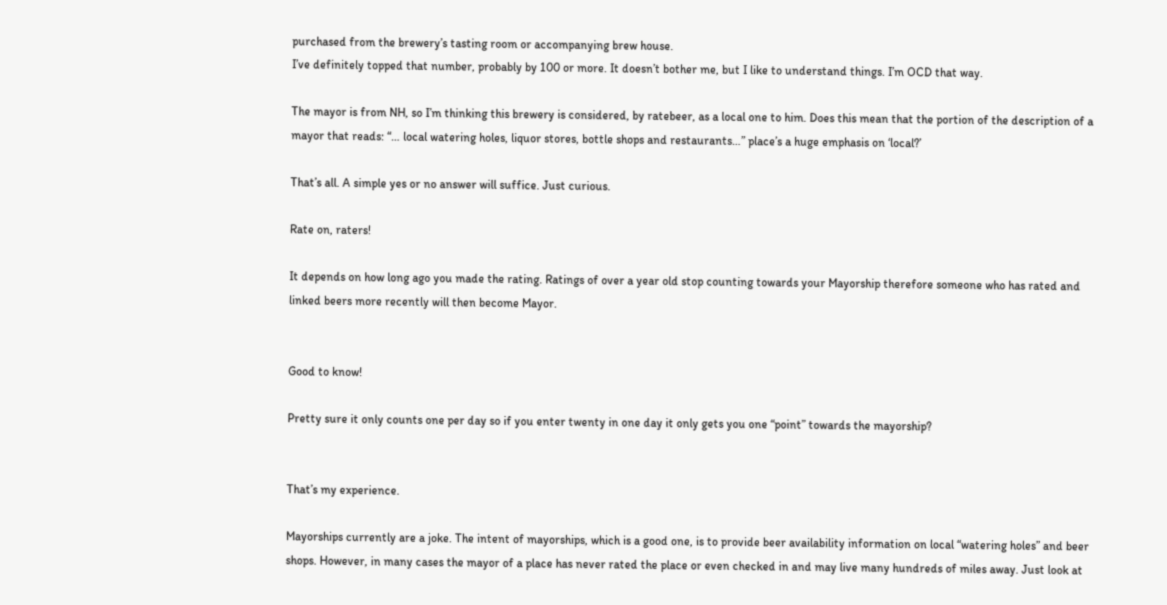purchased from the brewery’s tasting room or accompanying brew house.
I’ve definitely topped that number, probably by 100 or more. It doesn’t bother me, but I like to understand things. I’m OCD that way.

The mayor is from NH, so I’m thinking this brewery is considered, by ratebeer, as a local one to him. Does this mean that the portion of the description of a mayor that reads: “… local watering holes, liquor stores, bottle shops and restaurants…” place’s a huge emphasis on ‘local?’

That’s all. A simple yes or no answer will suffice. Just curious.

Rate on, raters!

It depends on how long ago you made the rating. Ratings of over a year old stop counting towards your Mayorship therefore someone who has rated and linked beers more recently will then become Mayor.


Good to know!

Pretty sure it only counts one per day so if you enter twenty in one day it only gets you one “point” towards the mayorship?


That’s my experience.

Mayorships currently are a joke. The intent of mayorships, which is a good one, is to provide beer availability information on local “watering holes” and beer shops. However, in many cases the mayor of a place has never rated the place or even checked in and may live many hundreds of miles away. Just look at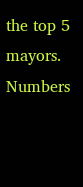the top 5 mayors. Numbers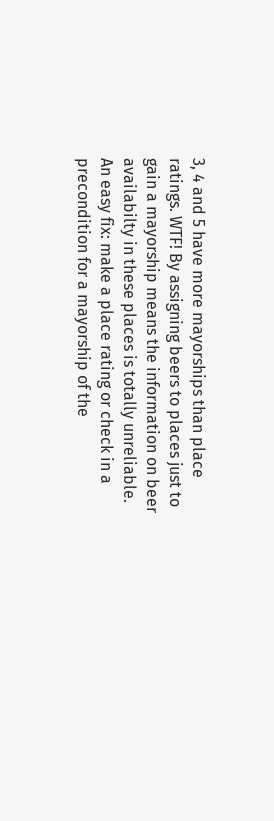3, 4 and 5 have more mayorships than place ratings. WTF! By assigning beers to places just to gain a mayorship means the information on beer availabilty in these places is totally unreliable. An easy fix: make a place rating or check in a precondition for a mayorship of the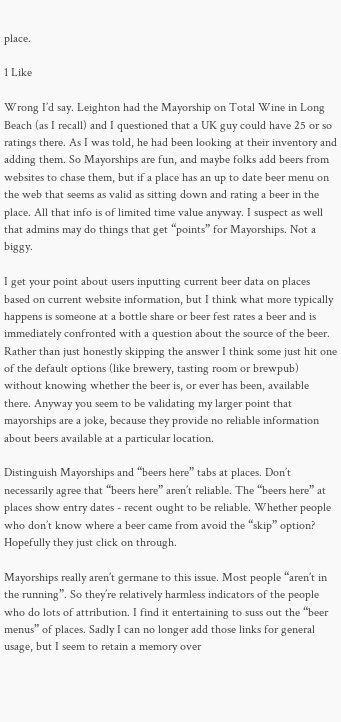place.

1 Like

Wrong I’d say. Leighton had the Mayorship on Total Wine in Long Beach (as I recall) and I questioned that a UK guy could have 25 or so ratings there. As I was told, he had been looking at their inventory and adding them. So Mayorships are fun, and maybe folks add beers from websites to chase them, but if a place has an up to date beer menu on the web that seems as valid as sitting down and rating a beer in the place. All that info is of limited time value anyway. I suspect as well that admins may do things that get “points” for Mayorships. Not a biggy.

I get your point about users inputting current beer data on places based on current website information, but I think what more typically happens is someone at a bottle share or beer fest rates a beer and is immediately confronted with a question about the source of the beer. Rather than just honestly skipping the answer I think some just hit one of the default options (like brewery, tasting room or brewpub) without knowing whether the beer is, or ever has been, available there. Anyway you seem to be validating my larger point that mayorships are a joke, because they provide no reliable information about beers available at a particular location.

Distinguish Mayorships and “beers here” tabs at places. Don’t necessarily agree that “beers here” aren’t reliable. The “beers here” at places show entry dates - recent ought to be reliable. Whether people who don’t know where a beer came from avoid the “skip” option? Hopefully they just click on through.

Mayorships really aren’t germane to this issue. Most people “aren’t in the running”. So they’re relatively harmless indicators of the people who do lots of attribution. I find it entertaining to suss out the “beer menus” of places. Sadly I can no longer add those links for general usage, but I seem to retain a memory over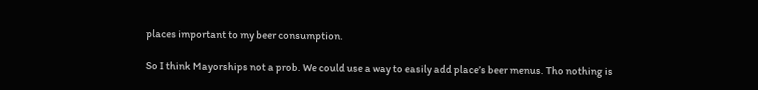places important to my beer consumption.

So I think Mayorships not a prob. We could use a way to easily add place’s beer menus. Tho nothing is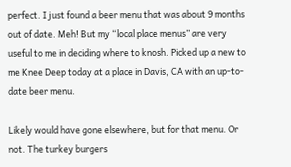perfect. I just found a beer menu that was about 9 months out of date. Meh! But my “local place menus” are very useful to me in deciding where to knosh. Picked up a new to me Knee Deep today at a place in Davis, CA with an up-to-date beer menu.

Likely would have gone elsewhere, but for that menu. Or not. The turkey burgers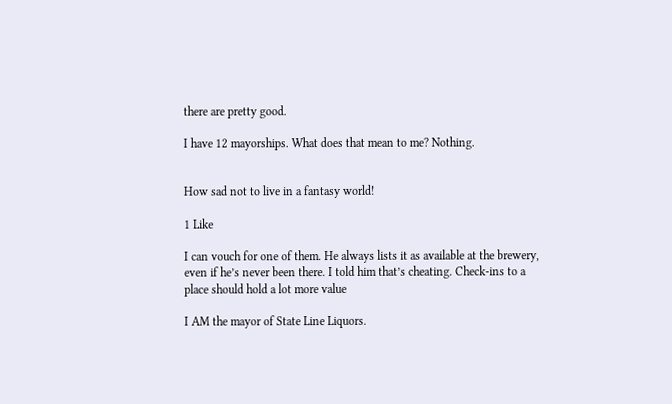there are pretty good.

I have 12 mayorships. What does that mean to me? Nothing.


How sad not to live in a fantasy world!

1 Like

I can vouch for one of them. He always lists it as available at the brewery, even if he’s never been there. I told him that’s cheating. Check-ins to a place should hold a lot more value

I AM the mayor of State Line Liquors.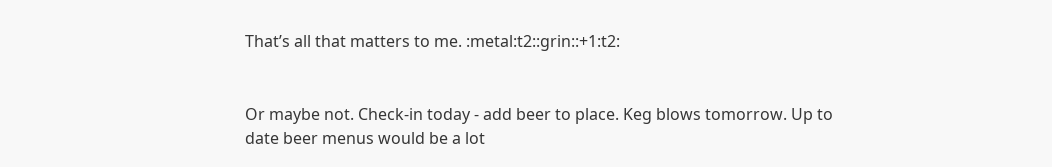That’s all that matters to me. :metal:t2::grin::+1:t2:


Or maybe not. Check-in today - add beer to place. Keg blows tomorrow. Up to date beer menus would be a lot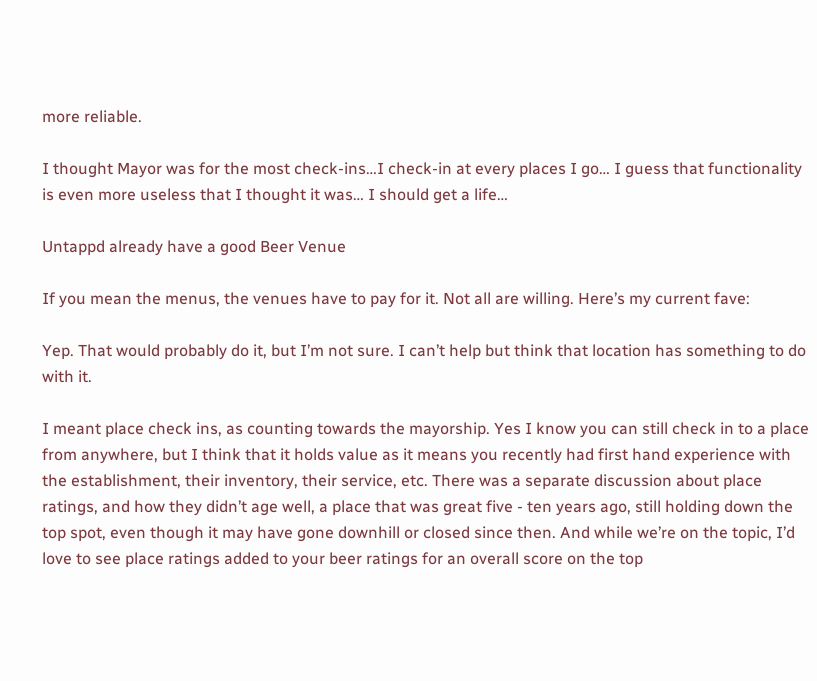more reliable.

I thought Mayor was for the most check-ins…I check-in at every places I go… I guess that functionality is even more useless that I thought it was… I should get a life…

Untappd already have a good Beer Venue

If you mean the menus, the venues have to pay for it. Not all are willing. Here’s my current fave:

Yep. That would probably do it, but I’m not sure. I can’t help but think that location has something to do with it.

I meant place check ins, as counting towards the mayorship. Yes I know you can still check in to a place from anywhere, but I think that it holds value as it means you recently had first hand experience with the establishment, their inventory, their service, etc. There was a separate discussion about place ratings, and how they didn’t age well, a place that was great five - ten years ago, still holding down the top spot, even though it may have gone downhill or closed since then. And while we’re on the topic, I’d love to see place ratings added to your beer ratings for an overall score on the top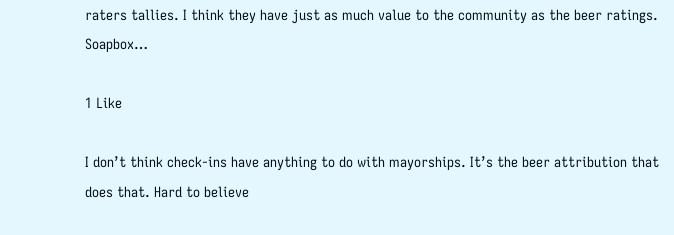raters tallies. I think they have just as much value to the community as the beer ratings. Soapbox…

1 Like

I don’t think check-ins have anything to do with mayorships. It’s the beer attribution that does that. Hard to believe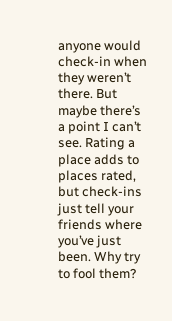anyone would check-in when they weren’t there. But maybe there’s a point I can’t see. Rating a place adds to places rated, but check-ins just tell your friends where you’ve just been. Why try to fool them?